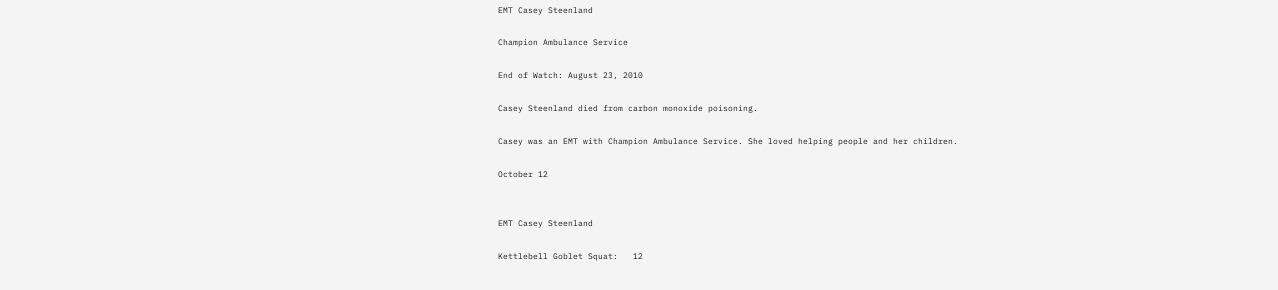EMT Casey Steenland

Champion Ambulance Service

End of Watch: August 23, 2010

Casey Steenland died from carbon monoxide poisoning.

Casey was an EMT with Champion Ambulance Service. She loved helping people and her children.

October 12


EMT Casey Steenland

Kettlebell Goblet Squat:   12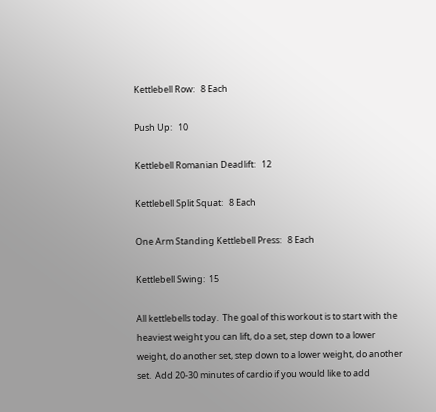Kettlebell Row:   8 Each

Push Up:   10

Kettlebell Romanian Deadlift:   12

Kettlebell Split Squat:   8 Each

One Arm Standing Kettlebell Press:   8 Each

Kettlebell Swing:  15

All kettlebells today.  The goal of this workout is to start with the heaviest weight you can lift, do a set, step down to a lower weight, do another set, step down to a lower weight, do another set.  Add 20-30 minutes of cardio if you would like to add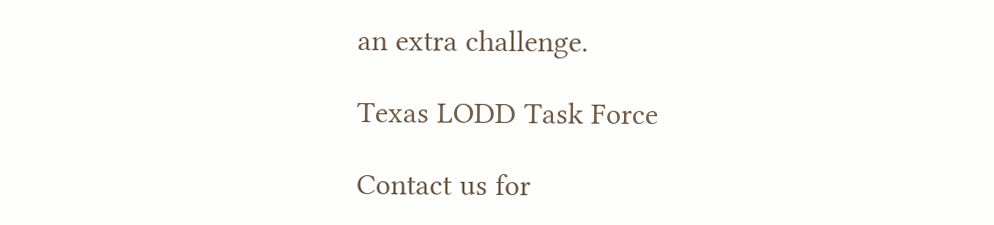an extra challenge.

Texas LODD Task Force

Contact us for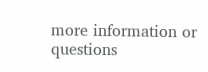more information or questions